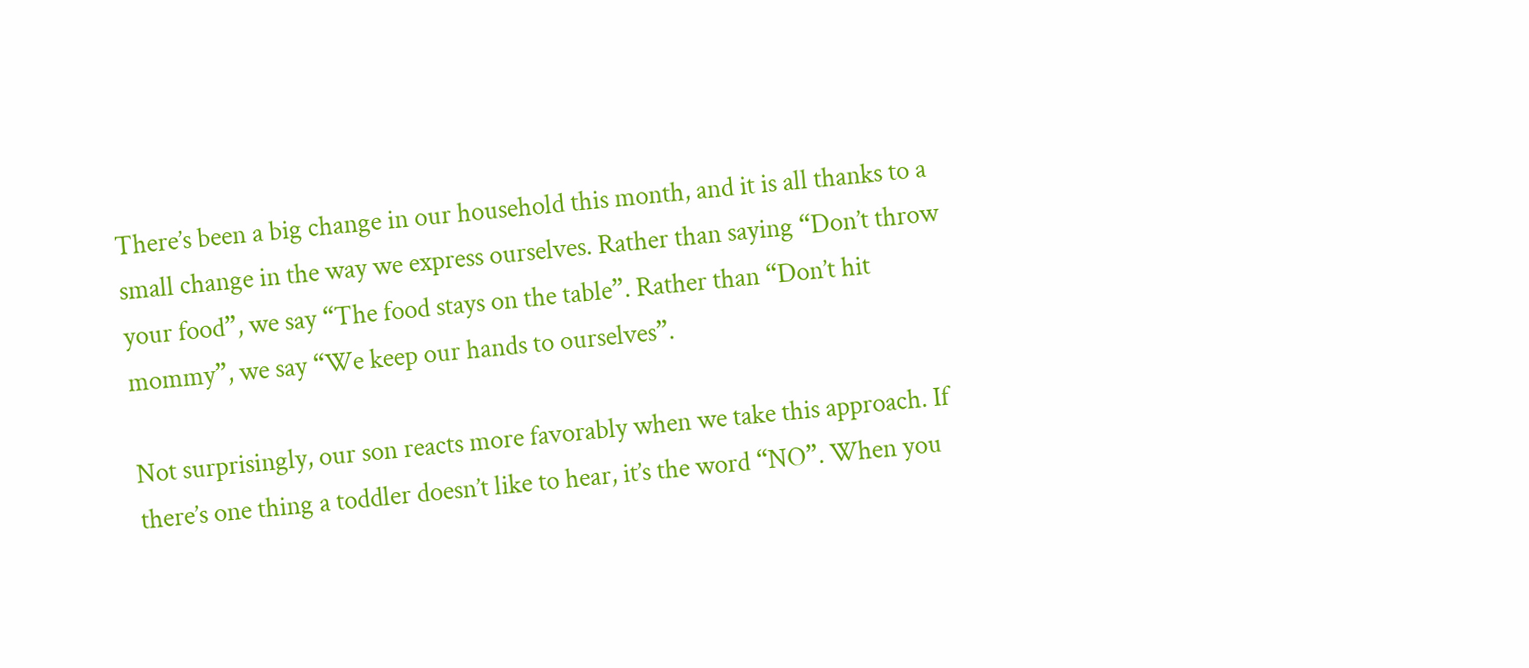There’s been a big change in our household this month, and it is all thanks to a small change in the way we express ourselves. Rather than saying “Don’t throw your food”, we say “The food stays on the table”. Rather than “Don’t hit mommy”, we say “We keep our hands to ourselves”.

Not surprisingly, our son reacts more favorably when we take this approach. If there’s one thing a toddler doesn’t like to hear, it’s the word “NO”. When you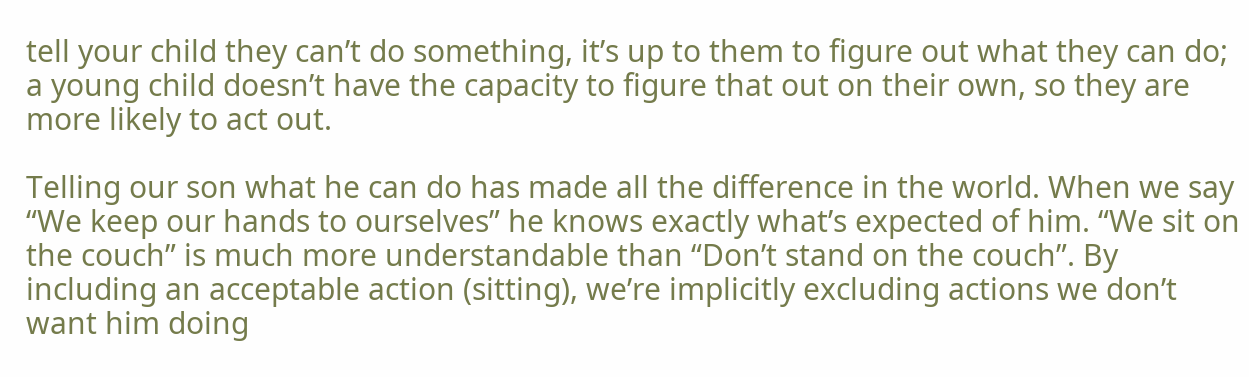tell your child they can’t do something, it’s up to them to figure out what they can do; a young child doesn’t have the capacity to figure that out on their own, so they are more likely to act out.

Telling our son what he can do has made all the difference in the world. When we say “We keep our hands to ourselves” he knows exactly what’s expected of him. “We sit on the couch” is much more understandable than “Don’t stand on the couch”. By including an acceptable action (sitting), we’re implicitly excluding actions we don’t want him doing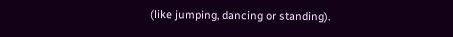(like jumping, dancing or standing).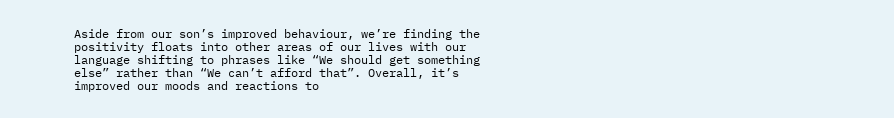Aside from our son’s improved behaviour, we’re finding the positivity floats into other areas of our lives with our language shifting to phrases like “We should get something else” rather than “We can’t afford that”. Overall, it’s improved our moods and reactions to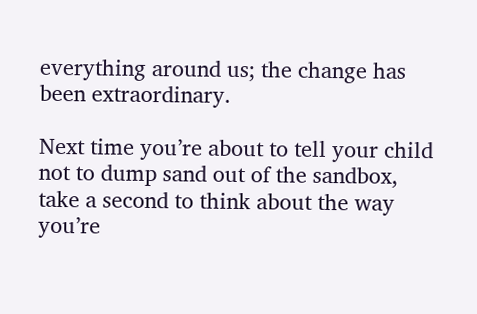everything around us; the change has been extraordinary.

Next time you’re about to tell your child not to dump sand out of the sandbox, take a second to think about the way you’re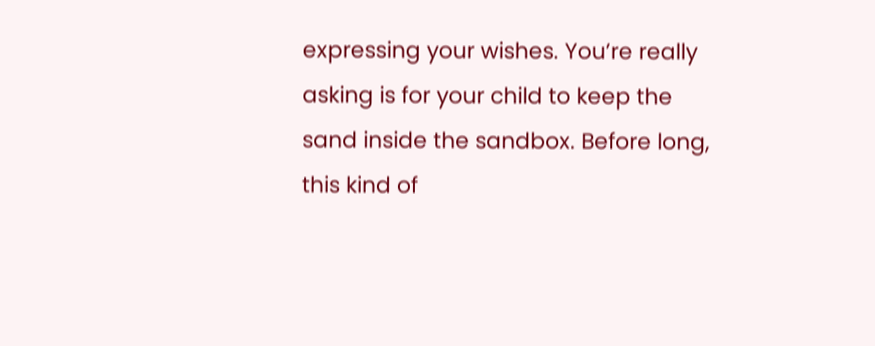expressing your wishes. You’re really asking is for your child to keep the sand inside the sandbox. Before long, this kind of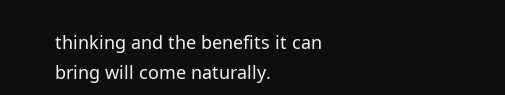thinking and the benefits it can bring will come naturally.